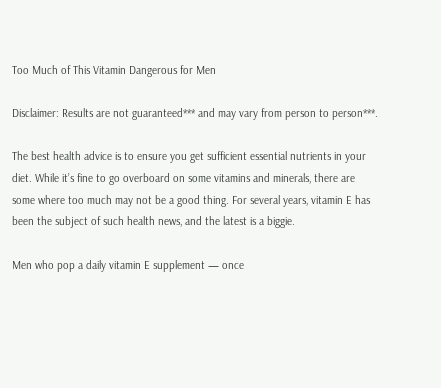Too Much of This Vitamin Dangerous for Men

Disclaimer: Results are not guaranteed*** and may vary from person to person***.

The best health advice is to ensure you get sufficient essential nutrients in your diet. While it’s fine to go overboard on some vitamins and minerals, there are some where too much may not be a good thing. For several years, vitamin E has been the subject of such health news, and the latest is a biggie.

Men who pop a daily vitamin E supplement — once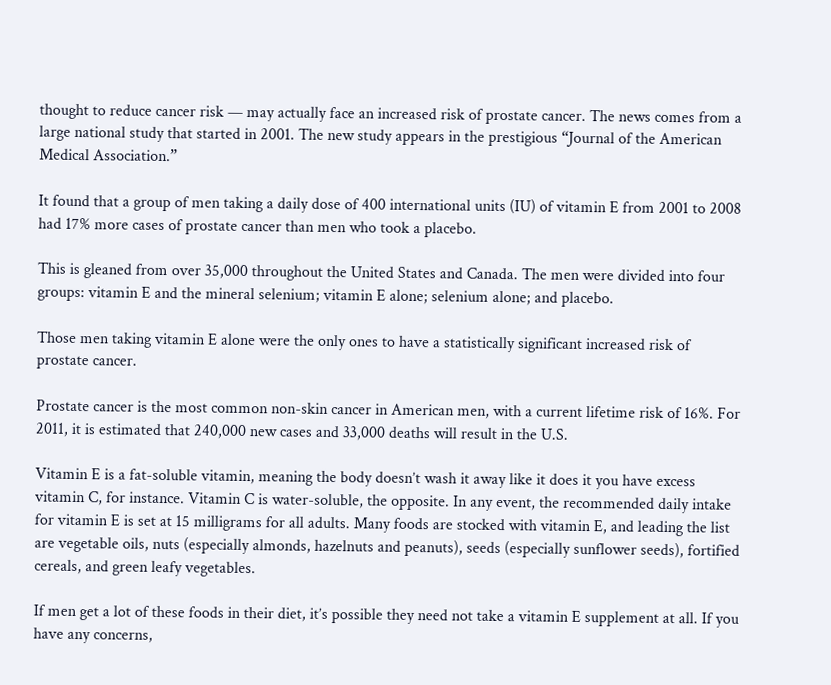thought to reduce cancer risk — may actually face an increased risk of prostate cancer. The news comes from a large national study that started in 2001. The new study appears in the prestigious “Journal of the American Medical Association.”

It found that a group of men taking a daily dose of 400 international units (IU) of vitamin E from 2001 to 2008 had 17% more cases of prostate cancer than men who took a placebo.

This is gleaned from over 35,000 throughout the United States and Canada. The men were divided into four groups: vitamin E and the mineral selenium; vitamin E alone; selenium alone; and placebo.

Those men taking vitamin E alone were the only ones to have a statistically significant increased risk of prostate cancer.

Prostate cancer is the most common non-skin cancer in American men, with a current lifetime risk of 16%. For 2011, it is estimated that 240,000 new cases and 33,000 deaths will result in the U.S.

Vitamin E is a fat-soluble vitamin, meaning the body doesn’t wash it away like it does it you have excess vitamin C, for instance. Vitamin C is water-soluble, the opposite. In any event, the recommended daily intake for vitamin E is set at 15 milligrams for all adults. Many foods are stocked with vitamin E, and leading the list are vegetable oils, nuts (especially almonds, hazelnuts and peanuts), seeds (especially sunflower seeds), fortified cereals, and green leafy vegetables.

If men get a lot of these foods in their diet, it’s possible they need not take a vitamin E supplement at all. If you have any concerns,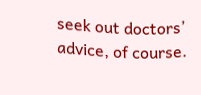seek out doctors’ advice, of course.